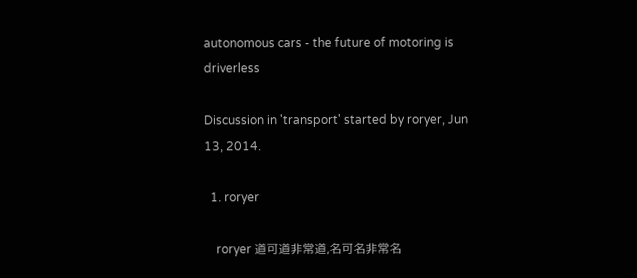autonomous cars - the future of motoring is driverless

Discussion in 'transport' started by roryer, Jun 13, 2014.

  1. roryer

    roryer 道可道非常道,名可名非常名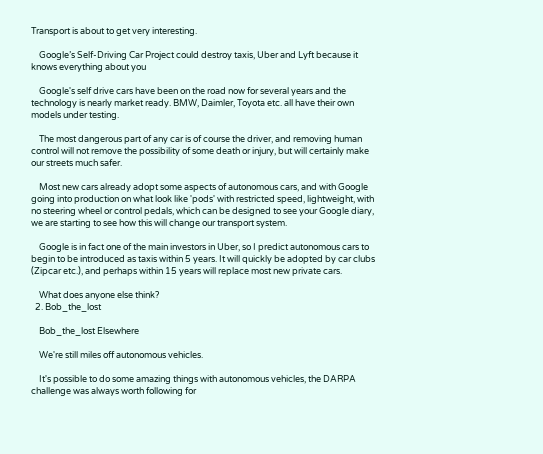Transport is about to get very interesting.

    Google’s Self-Driving Car Project could destroy taxis, Uber and Lyft because it knows everything about you

    Google's self drive cars have been on the road now for several years and the technology is nearly market ready. BMW, Daimler, Toyota etc. all have their own models under testing.

    The most dangerous part of any car is of course the driver, and removing human control will not remove the possibility of some death or injury, but will certainly make our streets much safer.

    Most new cars already adopt some aspects of autonomous cars, and with Google going into production on what look like 'pods' with restricted speed, lightweight, with no steering wheel or control pedals, which can be designed to see your Google diary, we are starting to see how this will change our transport system.

    Google is in fact one of the main investors in Uber, so I predict autonomous cars to begin to be introduced as taxis within 5 years. It will quickly be adopted by car clubs (Zipcar etc.), and perhaps within 15 years will replace most new private cars.

    What does anyone else think?
  2. Bob_the_lost

    Bob_the_lost Elsewhere

    We're still miles off autonomous vehicles.

    It's possible to do some amazing things with autonomous vehicles, the DARPA challenge was always worth following for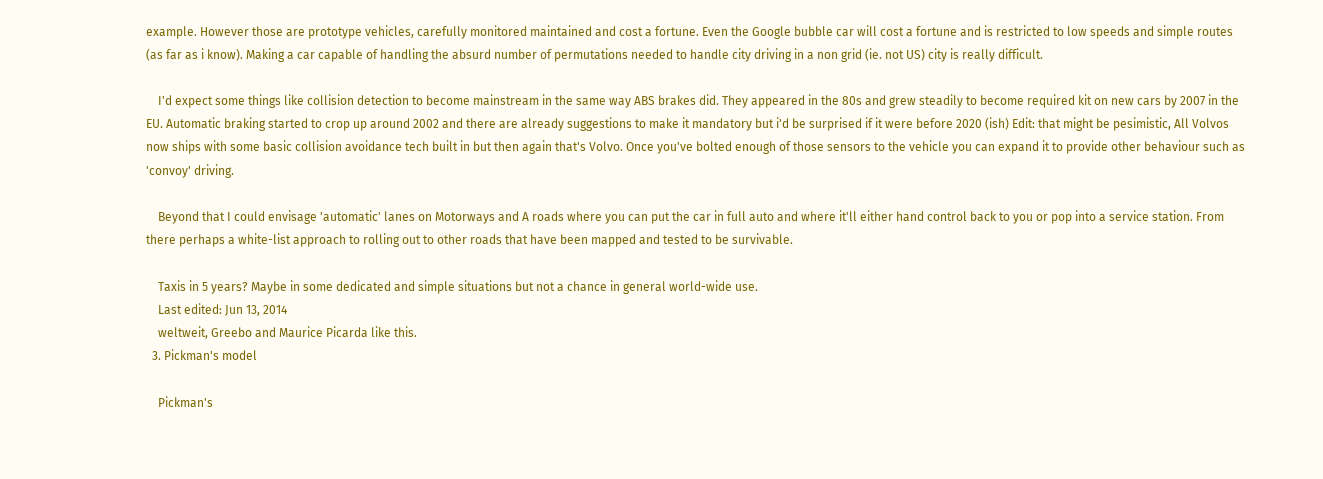example. However those are prototype vehicles, carefully monitored maintained and cost a fortune. Even the Google bubble car will cost a fortune and is restricted to low speeds and simple routes (as far as i know). Making a car capable of handling the absurd number of permutations needed to handle city driving in a non grid (ie. not US) city is really difficult.

    I'd expect some things like collision detection to become mainstream in the same way ABS brakes did. They appeared in the 80s and grew steadily to become required kit on new cars by 2007 in the EU. Automatic braking started to crop up around 2002 and there are already suggestions to make it mandatory but i'd be surprised if it were before 2020 (ish) Edit: that might be pesimistic, All Volvos now ships with some basic collision avoidance tech built in but then again that's Volvo. Once you've bolted enough of those sensors to the vehicle you can expand it to provide other behaviour such as 'convoy' driving.

    Beyond that I could envisage 'automatic' lanes on Motorways and A roads where you can put the car in full auto and where it'll either hand control back to you or pop into a service station. From there perhaps a white-list approach to rolling out to other roads that have been mapped and tested to be survivable.

    Taxis in 5 years? Maybe in some dedicated and simple situations but not a chance in general world-wide use.
    Last edited: Jun 13, 2014
    weltweit, Greebo and Maurice Picarda like this.
  3. Pickman's model

    Pickman's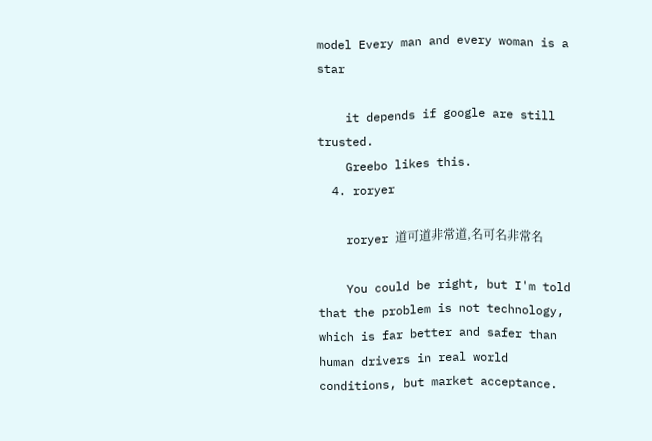model Every man and every woman is a star

    it depends if google are still trusted.
    Greebo likes this.
  4. roryer

    roryer 道可道非常道,名可名非常名

    You could be right, but I'm told that the problem is not technology, which is far better and safer than human drivers in real world conditions, but market acceptance.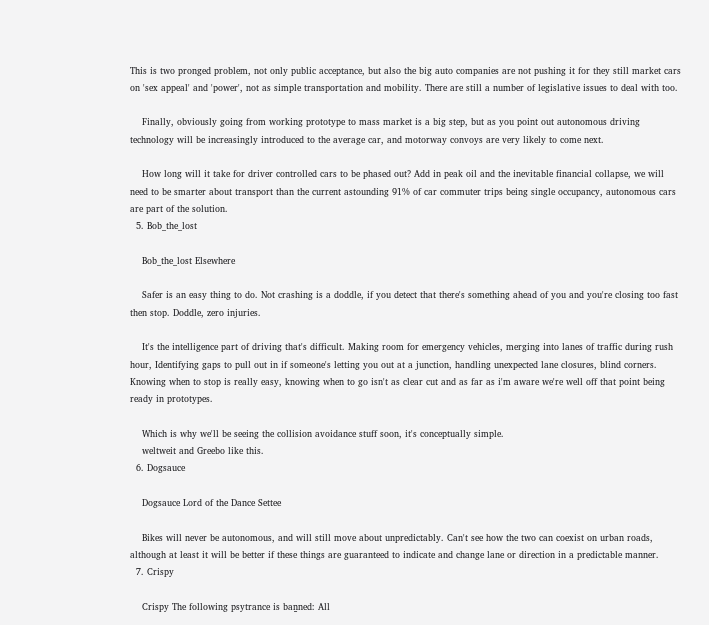This is two pronged problem, not only public acceptance, but also the big auto companies are not pushing it for they still market cars on 'sex appeal' and 'power', not as simple transportation and mobility. There are still a number of legislative issues to deal with too.

    Finally, obviously going from working prototype to mass market is a big step, but as you point out autonomous driving technology will be increasingly introduced to the average car, and motorway convoys are very likely to come next.

    How long will it take for driver controlled cars to be phased out? Add in peak oil and the inevitable financial collapse, we will need to be smarter about transport than the current astounding 91% of car commuter trips being single occupancy, autonomous cars are part of the solution.
  5. Bob_the_lost

    Bob_the_lost Elsewhere

    Safer is an easy thing to do. Not crashing is a doddle, if you detect that there's something ahead of you and you're closing too fast then stop. Doddle, zero injuries.

    It's the intelligence part of driving that's difficult. Making room for emergency vehicles, merging into lanes of traffic during rush hour, Identifying gaps to pull out in if someone's letting you out at a junction, handling unexpected lane closures, blind corners. Knowing when to stop is really easy, knowing when to go isn't as clear cut and as far as i'm aware we're well off that point being ready in prototypes.

    Which is why we'll be seeing the collision avoidance stuff soon, it's conceptually simple.
    weltweit and Greebo like this.
  6. Dogsauce

    Dogsauce Lord of the Dance Settee

    Bikes will never be autonomous, and will still move about unpredictably. Can't see how the two can coexist on urban roads, although at least it will be better if these things are guaranteed to indicate and change lane or direction in a predictable manner.
  7. Crispy

    Crispy The following psytrance is baṉned: All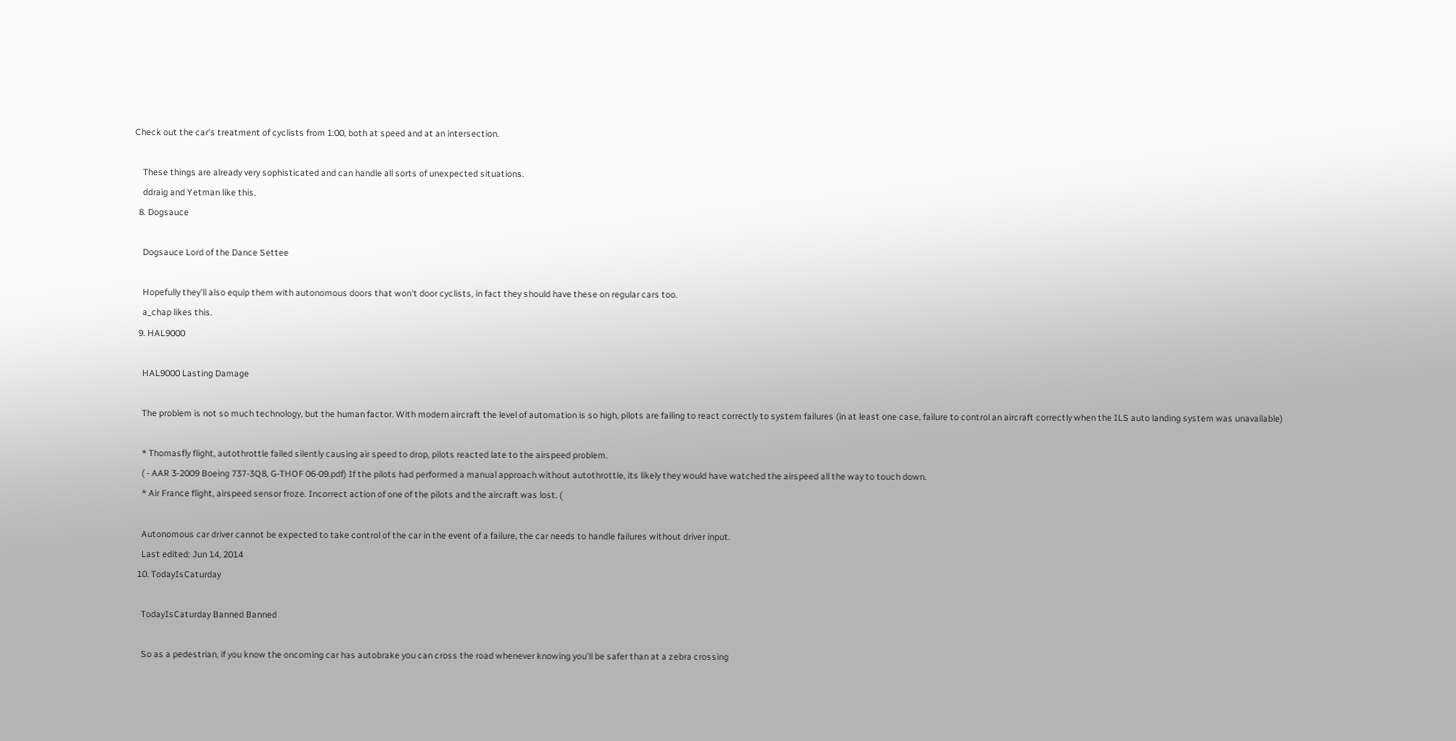Check out the car's treatment of cyclists from 1:00, both at speed and at an intersection.

    These things are already very sophisticated and can handle all sorts of unexpected situations.
    ddraig and Yetman like this.
  8. Dogsauce

    Dogsauce Lord of the Dance Settee

    Hopefully they'll also equip them with autonomous doors that won't door cyclists, in fact they should have these on regular cars too.
    a_chap likes this.
  9. HAL9000

    HAL9000 Lasting Damage

    The problem is not so much technology, but the human factor. With modern aircraft the level of automation is so high, pilots are failing to react correctly to system failures (in at least one case, failure to control an aircraft correctly when the ILS auto landing system was unavailable)

    * Thomasfly flight, autothrottle failed silently causing air speed to drop, pilots reacted late to the airspeed problem.
    ( - AAR 3-2009 Boeing 737-3Q8, G-THOF 06-09.pdf) If the pilots had performed a manual approach without autothrottle, its likely they would have watched the airspeed all the way to touch down.
    * Air France flight, airspeed sensor froze. Incorrect action of one of the pilots and the aircraft was lost. (

    Autonomous car driver cannot be expected to take control of the car in the event of a failure, the car needs to handle failures without driver input.
    Last edited: Jun 14, 2014
  10. TodayIsCaturday

    TodayIsCaturday Banned Banned

    So as a pedestrian, if you know the oncoming car has autobrake you can cross the road whenever knowing you'll be safer than at a zebra crossing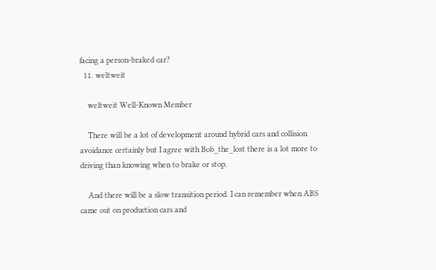facing a person-braked car?
  11. weltweit

    weltweit Well-Known Member

    There will be a lot of development around hybrid cars and collision avoidance certainly but I agree with Bob_the_lost there is a lot more to driving than knowing when to brake or stop.

    And there will be a slow transition period. I can remember when ABS came out on production cars and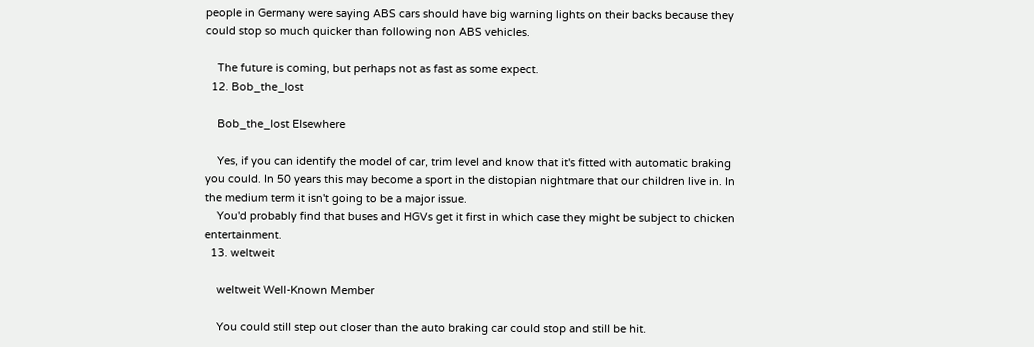people in Germany were saying ABS cars should have big warning lights on their backs because they could stop so much quicker than following non ABS vehicles.

    The future is coming, but perhaps not as fast as some expect.
  12. Bob_the_lost

    Bob_the_lost Elsewhere

    Yes, if you can identify the model of car, trim level and know that it's fitted with automatic braking you could. In 50 years this may become a sport in the distopian nightmare that our children live in. In the medium term it isn't going to be a major issue.
    You'd probably find that buses and HGVs get it first in which case they might be subject to chicken entertainment.
  13. weltweit

    weltweit Well-Known Member

    You could still step out closer than the auto braking car could stop and still be hit.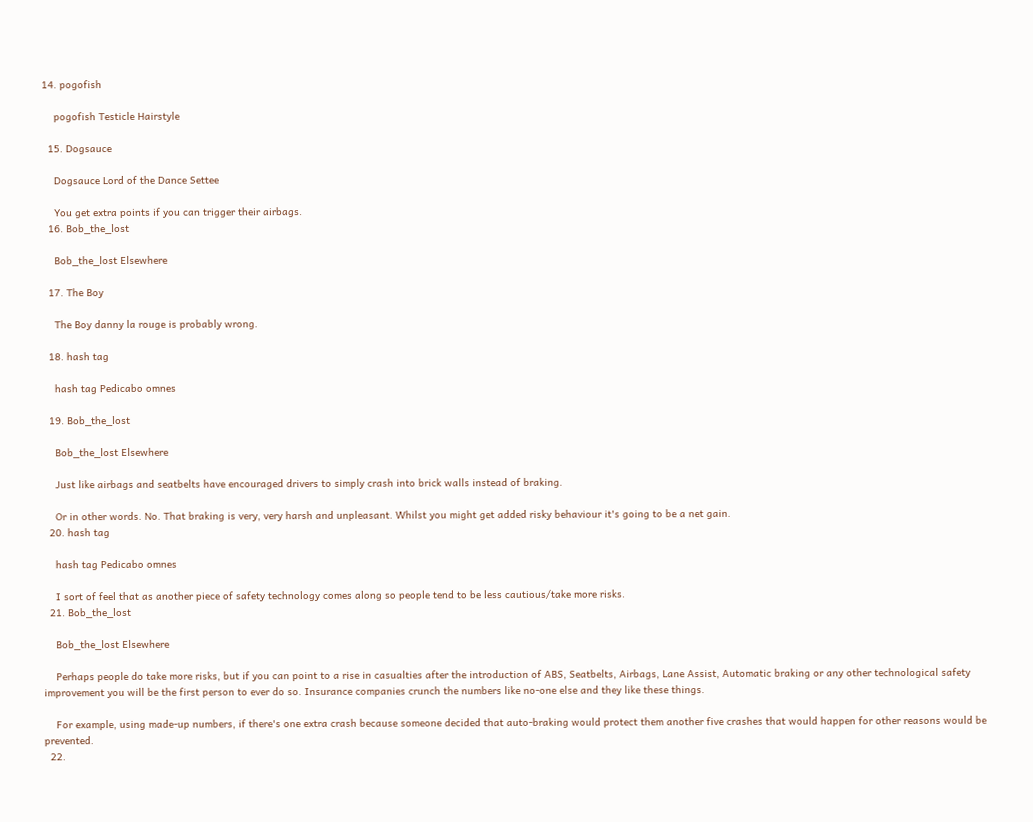14. pogofish

    pogofish Testicle Hairstyle

  15. Dogsauce

    Dogsauce Lord of the Dance Settee

    You get extra points if you can trigger their airbags.
  16. Bob_the_lost

    Bob_the_lost Elsewhere

  17. The Boy

    The Boy danny la rouge is probably wrong.

  18. hash tag

    hash tag Pedicabo omnes

  19. Bob_the_lost

    Bob_the_lost Elsewhere

    Just like airbags and seatbelts have encouraged drivers to simply crash into brick walls instead of braking.

    Or in other words. No. That braking is very, very harsh and unpleasant. Whilst you might get added risky behaviour it's going to be a net gain.
  20. hash tag

    hash tag Pedicabo omnes

    I sort of feel that as another piece of safety technology comes along so people tend to be less cautious/take more risks.
  21. Bob_the_lost

    Bob_the_lost Elsewhere

    Perhaps people do take more risks, but if you can point to a rise in casualties after the introduction of ABS, Seatbelts, Airbags, Lane Assist, Automatic braking or any other technological safety improvement you will be the first person to ever do so. Insurance companies crunch the numbers like no-one else and they like these things.

    For example, using made-up numbers, if there's one extra crash because someone decided that auto-braking would protect them another five crashes that would happen for other reasons would be prevented.
  22.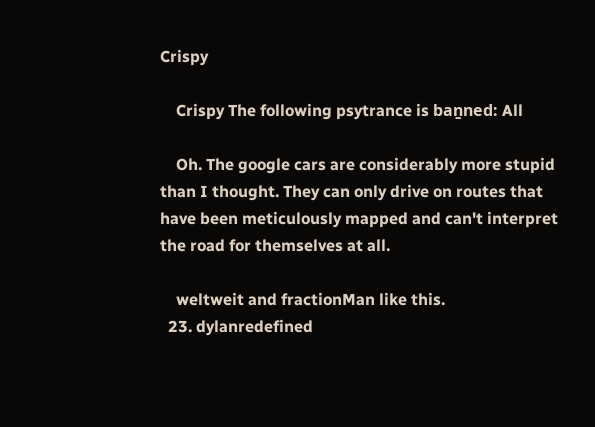Crispy

    Crispy The following psytrance is baṉned: All

    Oh. The google cars are considerably more stupid than I thought. They can only drive on routes that have been meticulously mapped and can't interpret the road for themselves at all.

    weltweit and fractionMan like this.
  23. dylanredefined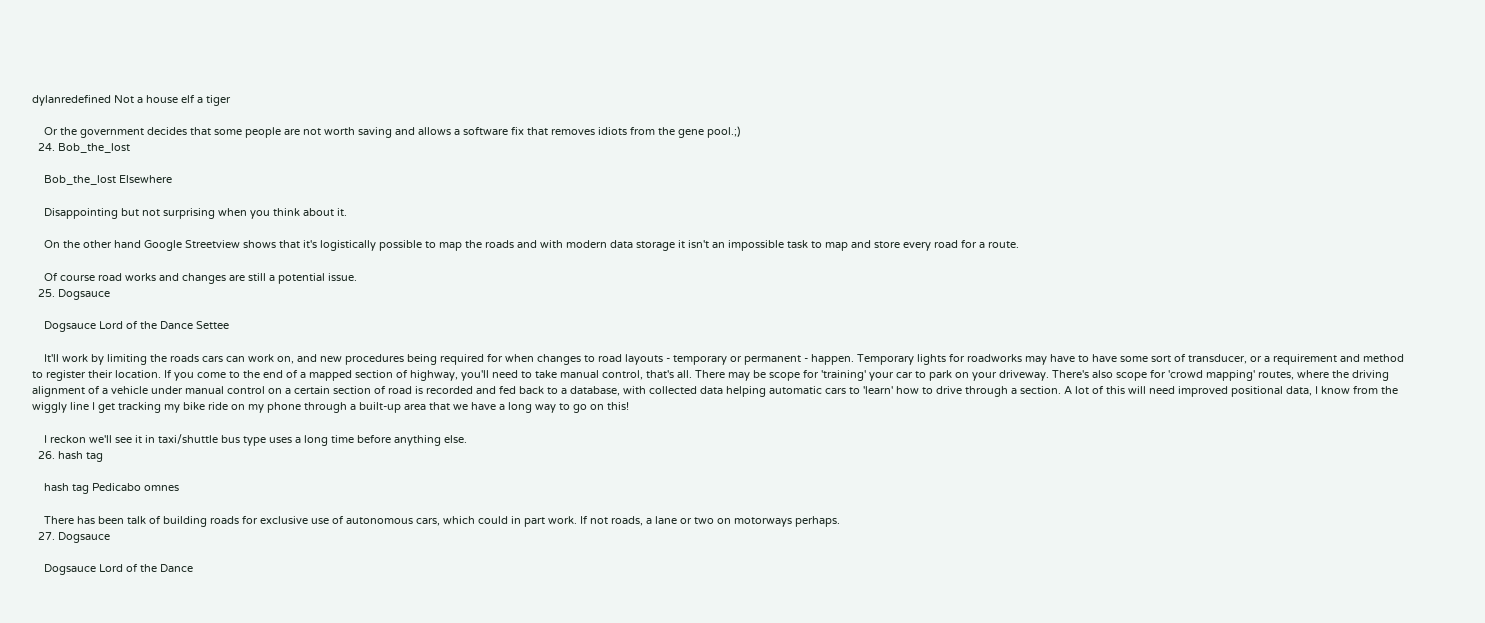dylanredefined Not a house elf a tiger

    Or the government decides that some people are not worth saving and allows a software fix that removes idiots from the gene pool.;)
  24. Bob_the_lost

    Bob_the_lost Elsewhere

    Disappointing but not surprising when you think about it.

    On the other hand Google Streetview shows that it's logistically possible to map the roads and with modern data storage it isn't an impossible task to map and store every road for a route.

    Of course road works and changes are still a potential issue.
  25. Dogsauce

    Dogsauce Lord of the Dance Settee

    It'll work by limiting the roads cars can work on, and new procedures being required for when changes to road layouts - temporary or permanent - happen. Temporary lights for roadworks may have to have some sort of transducer, or a requirement and method to register their location. If you come to the end of a mapped section of highway, you'll need to take manual control, that's all. There may be scope for 'training' your car to park on your driveway. There's also scope for 'crowd mapping' routes, where the driving alignment of a vehicle under manual control on a certain section of road is recorded and fed back to a database, with collected data helping automatic cars to 'learn' how to drive through a section. A lot of this will need improved positional data, I know from the wiggly line I get tracking my bike ride on my phone through a built-up area that we have a long way to go on this!

    I reckon we'll see it in taxi/shuttle bus type uses a long time before anything else.
  26. hash tag

    hash tag Pedicabo omnes

    There has been talk of building roads for exclusive use of autonomous cars, which could in part work. If not roads, a lane or two on motorways perhaps.
  27. Dogsauce

    Dogsauce Lord of the Dance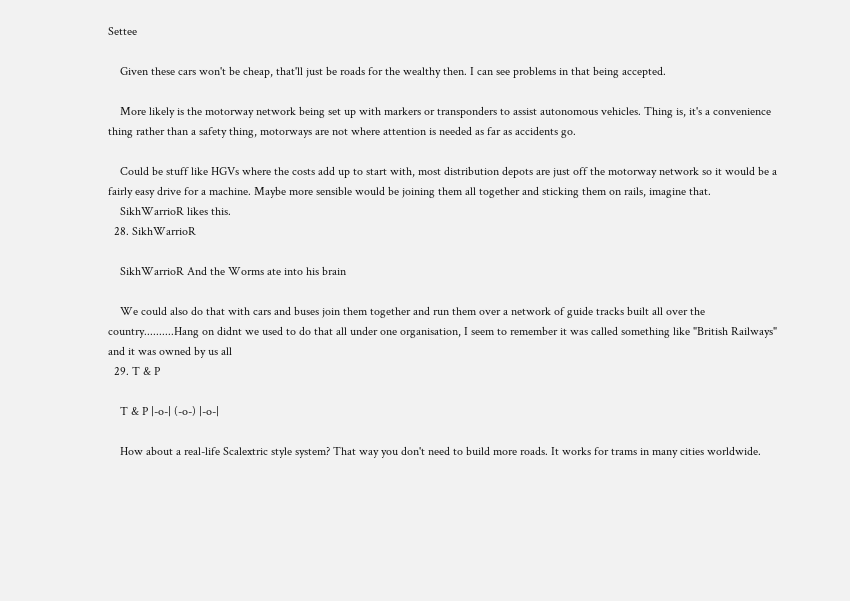Settee

    Given these cars won't be cheap, that'll just be roads for the wealthy then. I can see problems in that being accepted.

    More likely is the motorway network being set up with markers or transponders to assist autonomous vehicles. Thing is, it's a convenience thing rather than a safety thing, motorways are not where attention is needed as far as accidents go.

    Could be stuff like HGVs where the costs add up to start with, most distribution depots are just off the motorway network so it would be a fairly easy drive for a machine. Maybe more sensible would be joining them all together and sticking them on rails, imagine that.
    SikhWarrioR likes this.
  28. SikhWarrioR

    SikhWarrioR And the Worms ate into his brain

    We could also do that with cars and buses join them together and run them over a network of guide tracks built all over the country..........Hang on didnt we used to do that all under one organisation, I seem to remember it was called something like "British Railways" and it was owned by us all
  29. T & P

    T & P |-o-| (-o-) |-o-|

    How about a real-life Scalextric style system? That way you don't need to build more roads. It works for trams in many cities worldwide.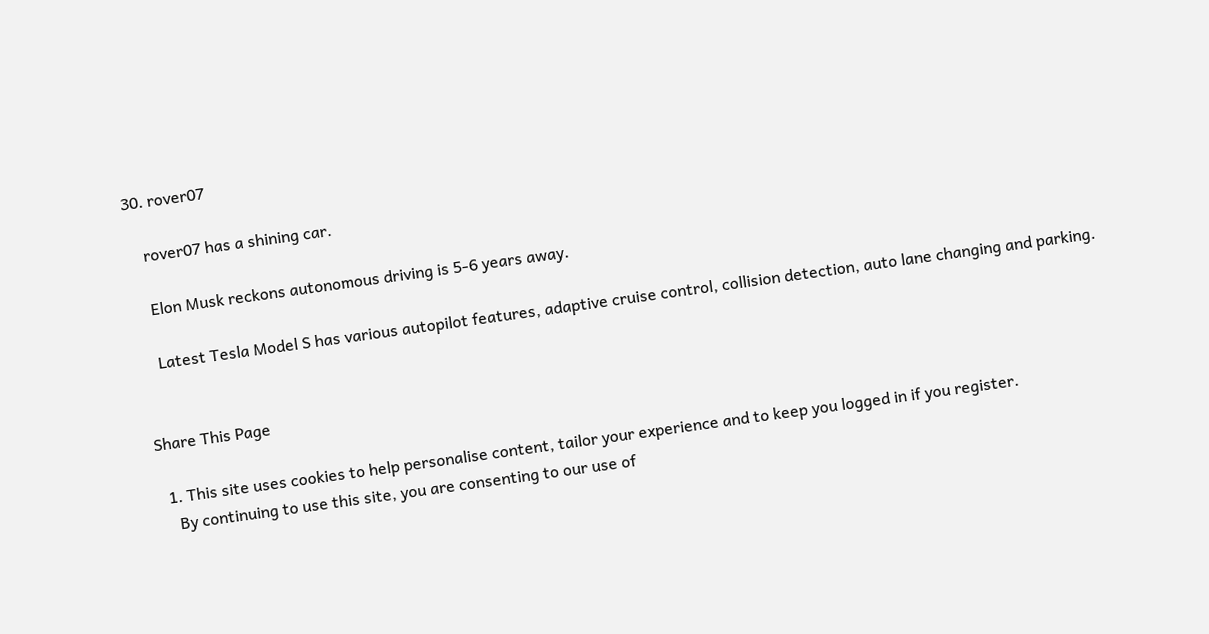30. rover07

    rover07 has a shining car.

    Elon Musk reckons autonomous driving is 5-6 years away.

    Latest Tesla Model S has various autopilot features, adaptive cruise control, collision detection, auto lane changing and parking.


Share This Page

  1. This site uses cookies to help personalise content, tailor your experience and to keep you logged in if you register.
    By continuing to use this site, you are consenting to our use of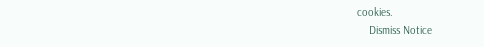cookies.
    Dismiss Notice